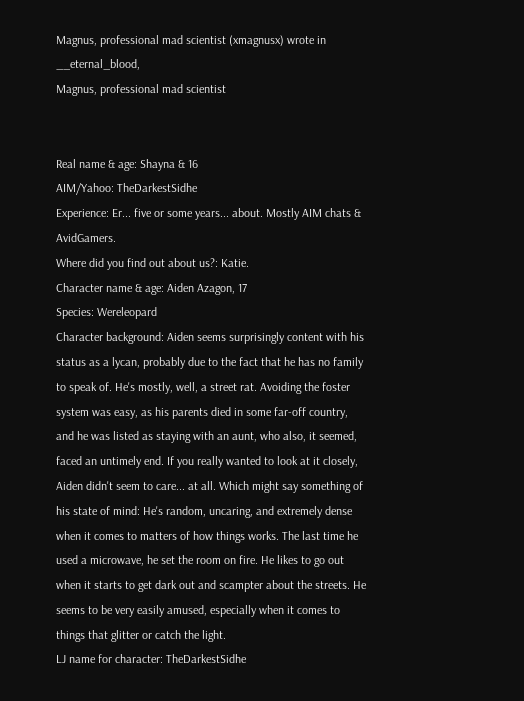Magnus, professional mad scientist (xmagnusx) wrote in __eternal_blood,
Magnus, professional mad scientist


Real name & age: Shayna & 16
AIM/Yahoo: TheDarkestSidhe
Experience: Er... five or some years... about. Mostly AIM chats & AvidGamers.
Where did you find out about us?: Katie.
Character name & age: Aiden Azagon, 17
Species: Wereleopard
Character background: Aiden seems surprisingly content with his status as a lycan, probably due to the fact that he has no family to speak of. He's mostly, well, a street rat. Avoiding the foster system was easy, as his parents died in some far-off country, and he was listed as staying with an aunt, who also, it seemed, faced an untimely end. If you really wanted to look at it closely, Aiden didn't seem to care... at all. Which might say something of his state of mind: He's random, uncaring, and extremely dense when it comes to matters of how things works. The last time he used a microwave, he set the room on fire. He likes to go out when it starts to get dark out and scampter about the streets. He seems to be very easily amused, especially when it comes to things that glitter or catch the light.
LJ name for character: TheDarkestSidhe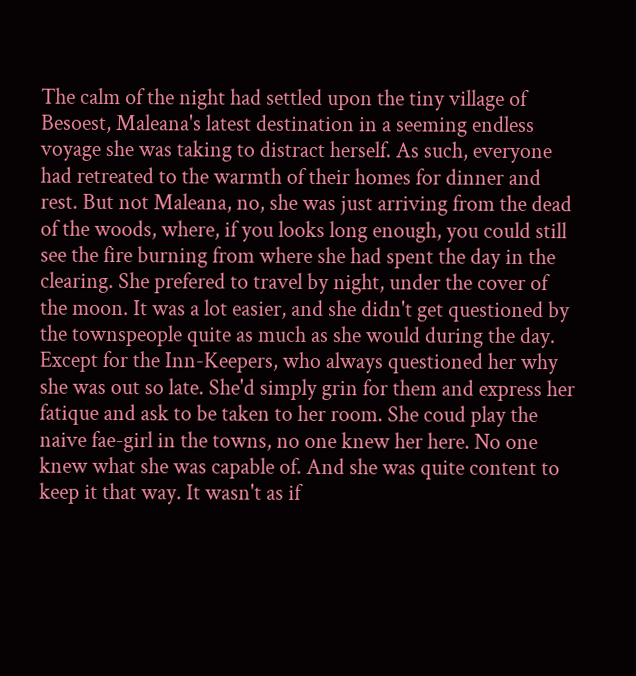The calm of the night had settled upon the tiny village of Besoest, Maleana's latest destination in a seeming endless voyage she was taking to distract herself. As such, everyone had retreated to the warmth of their homes for dinner and rest. But not Maleana, no, she was just arriving from the dead of the woods, where, if you looks long enough, you could still see the fire burning from where she had spent the day in the clearing. She prefered to travel by night, under the cover of the moon. It was a lot easier, and she didn't get questioned by the townspeople quite as much as she would during the day. Except for the Inn-Keepers, who always questioned her why she was out so late. She'd simply grin for them and express her fatique and ask to be taken to her room. She coud play the naive fae-girl in the towns, no one knew her here. No one knew what she was capable of. And she was quite content to keep it that way. It wasn't as if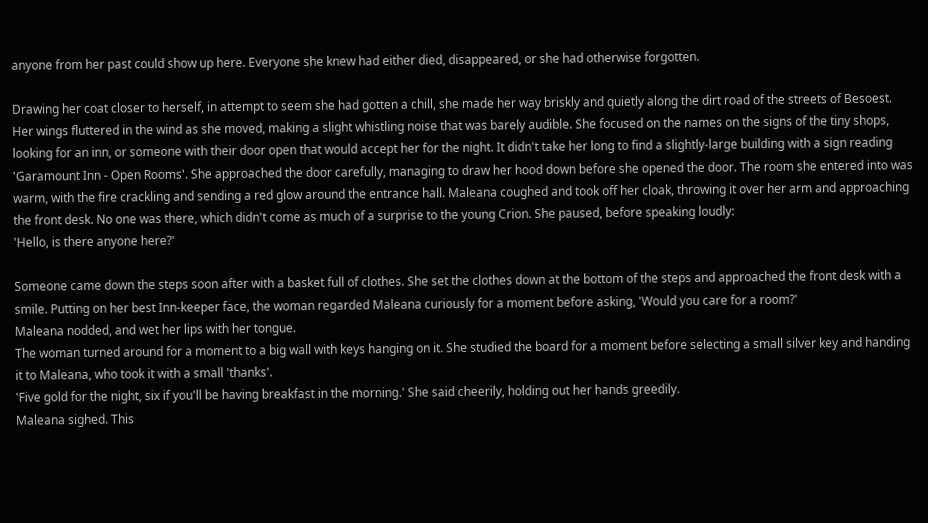anyone from her past could show up here. Everyone she knew had either died, disappeared, or she had otherwise forgotten.

Drawing her coat closer to herself, in attempt to seem she had gotten a chill, she made her way briskly and quietly along the dirt road of the streets of Besoest. Her wings fluttered in the wind as she moved, making a slight whistling noise that was barely audible. She focused on the names on the signs of the tiny shops, looking for an inn, or someone with their door open that would accept her for the night. It didn't take her long to find a slightly-large building with a sign reading 'Garamount Inn - Open Rooms'. She approached the door carefully, managing to draw her hood down before she opened the door. The room she entered into was warm, with the fire crackling and sending a red glow around the entrance hall. Maleana coughed and took off her cloak, throwing it over her arm and approaching the front desk. No one was there, which didn't come as much of a surprise to the young Crion. She paused, before speaking loudly:
'Hello, is there anyone here?'

Someone came down the steps soon after with a basket full of clothes. She set the clothes down at the bottom of the steps and approached the front desk with a smile. Putting on her best Inn-keeper face, the woman regarded Maleana curiously for a moment before asking, 'Would you care for a room?'
Maleana nodded, and wet her lips with her tongue.
The woman turned around for a moment to a big wall with keys hanging on it. She studied the board for a moment before selecting a small silver key and handing it to Maleana, who took it with a small 'thanks'.
'Five gold for the night, six if you'll be having breakfast in the morning.' She said cheerily, holding out her hands greedily.
Maleana sighed. This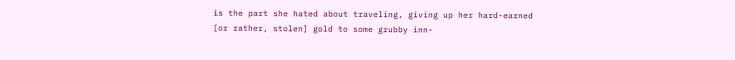is the part she hated about traveling, giving up her hard-earned [or rather, stolen] gold to some grubby inn-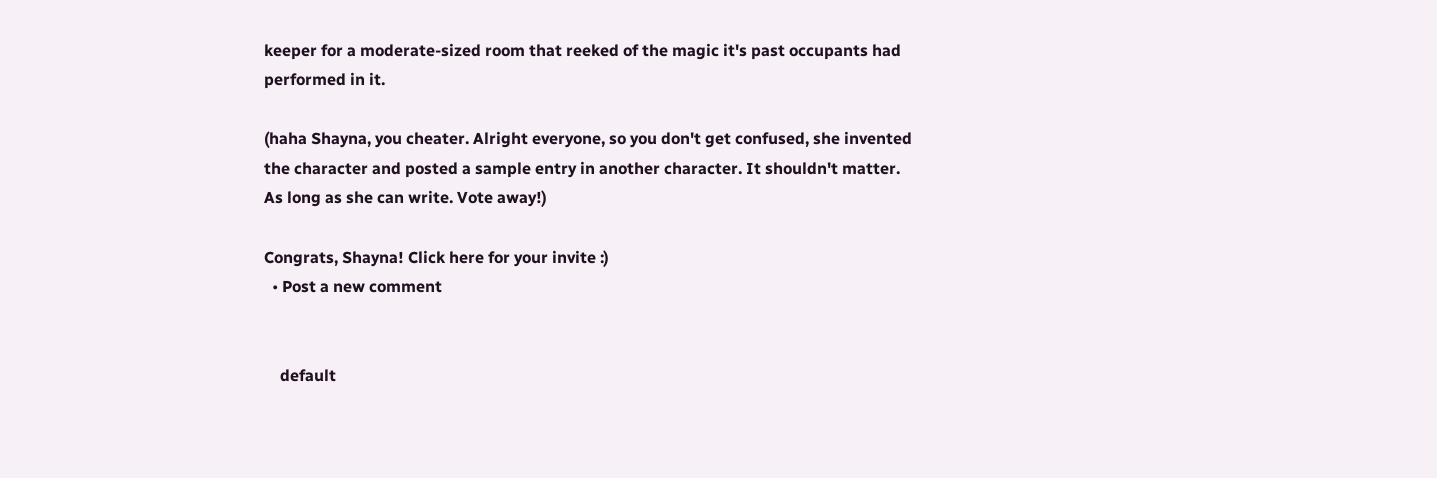keeper for a moderate-sized room that reeked of the magic it's past occupants had performed in it.

(haha Shayna, you cheater. Alright everyone, so you don't get confused, she invented the character and posted a sample entry in another character. It shouldn't matter. As long as she can write. Vote away!)

Congrats, Shayna! Click here for your invite :)
  • Post a new comment


    default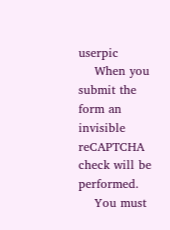userpic
    When you submit the form an invisible reCAPTCHA check will be performed.
    You must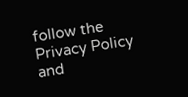follow the Privacy Policy and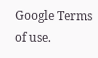Google Terms of use.